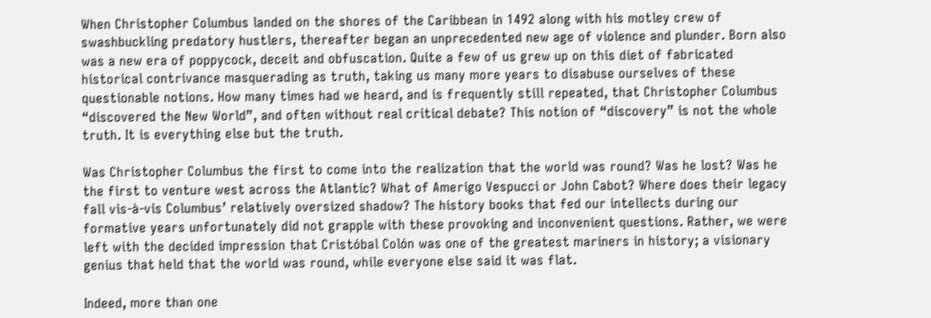When Christopher Columbus landed on the shores of the Caribbean in 1492 along with his motley crew of swashbuckling predatory hustlers, thereafter began an unprecedented new age of violence and plunder. Born also was a new era of poppycock, deceit and obfuscation. Quite a few of us grew up on this diet of fabricated historical contrivance masquerading as truth, taking us many more years to disabuse ourselves of these questionable notions. How many times had we heard, and is frequently still repeated, that Christopher Columbus “discovered the New World”, and often without real critical debate? This notion of “discovery” is not the whole truth. It is everything else but the truth.

Was Christopher Columbus the first to come into the realization that the world was round? Was he lost? Was he the first to venture west across the Atlantic? What of Amerigo Vespucci or John Cabot? Where does their legacy fall vis-à-vis Columbus’ relatively oversized shadow? The history books that fed our intellects during our formative years unfortunately did not grapple with these provoking and inconvenient questions. Rather, we were left with the decided impression that Cristóbal Colón was one of the greatest mariners in history; a visionary genius that held that the world was round, while everyone else said it was flat.

Indeed, more than one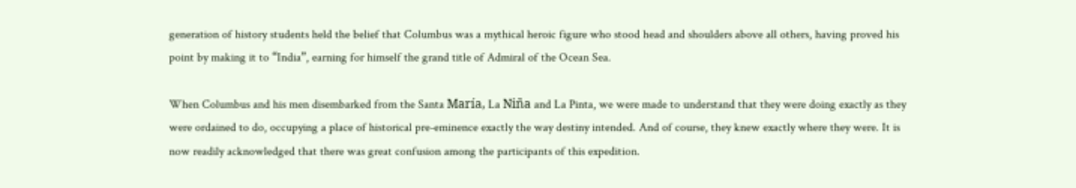generation of history students held the belief that Columbus was a mythical heroic figure who stood head and shoulders above all others, having proved his point by making it to “India”, earning for himself the grand title of Admiral of the Ocean Sea.

When Columbus and his men disembarked from the Santa María, La Niña and La Pinta, we were made to understand that they were doing exactly as they were ordained to do, occupying a place of historical pre-eminence exactly the way destiny intended. And of course, they knew exactly where they were. It is now readily acknowledged that there was great confusion among the participants of this expedition.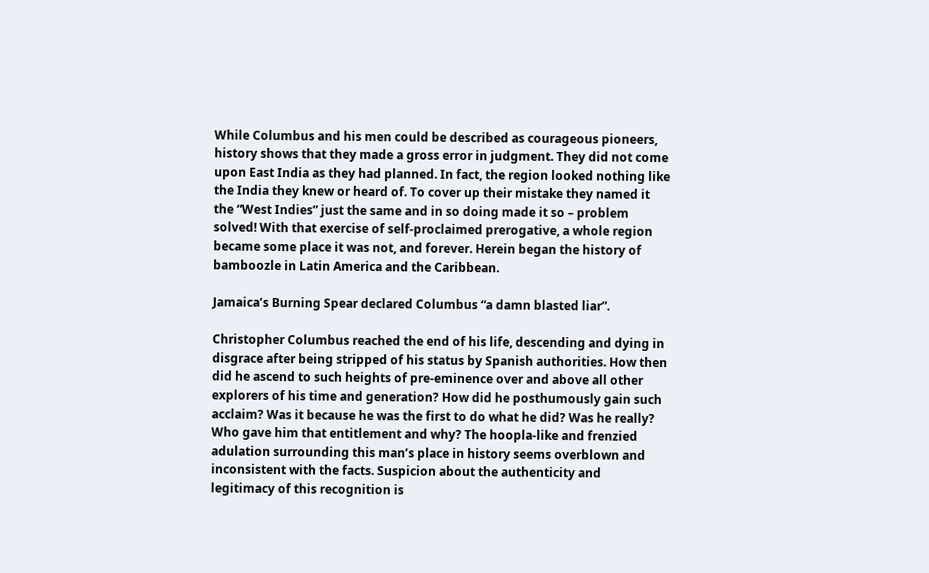While Columbus and his men could be described as courageous pioneers, history shows that they made a gross error in judgment. They did not come upon East India as they had planned. In fact, the region looked nothing like the India they knew or heard of. To cover up their mistake they named it the “West Indies” just the same and in so doing made it so – problem solved! With that exercise of self-proclaimed prerogative, a whole region became some place it was not, and forever. Herein began the history of bamboozle in Latin America and the Caribbean.

Jamaica’s Burning Spear declared Columbus “a damn blasted liar”.

Christopher Columbus reached the end of his life, descending and dying in disgrace after being stripped of his status by Spanish authorities. How then did he ascend to such heights of pre-eminence over and above all other explorers of his time and generation? How did he posthumously gain such acclaim? Was it because he was the first to do what he did? Was he really? Who gave him that entitlement and why? The hoopla-like and frenzied adulation surrounding this man’s place in history seems overblown and inconsistent with the facts. Suspicion about the authenticity and legitimacy of this recognition is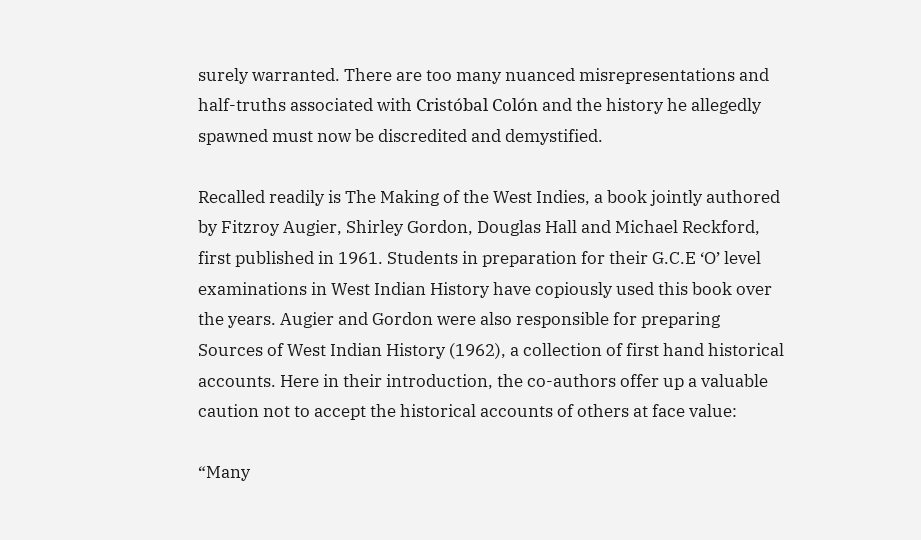surely warranted. There are too many nuanced misrepresentations and half-truths associated with Cristóbal Colón and the history he allegedly spawned must now be discredited and demystified.

Recalled readily is The Making of the West Indies, a book jointly authored by Fitzroy Augier, Shirley Gordon, Douglas Hall and Michael Reckford, first published in 1961. Students in preparation for their G.C.E ‘O’ level examinations in West Indian History have copiously used this book over the years. Augier and Gordon were also responsible for preparing Sources of West Indian History (1962), a collection of first hand historical accounts. Here in their introduction, the co-authors offer up a valuable caution not to accept the historical accounts of others at face value:

“Many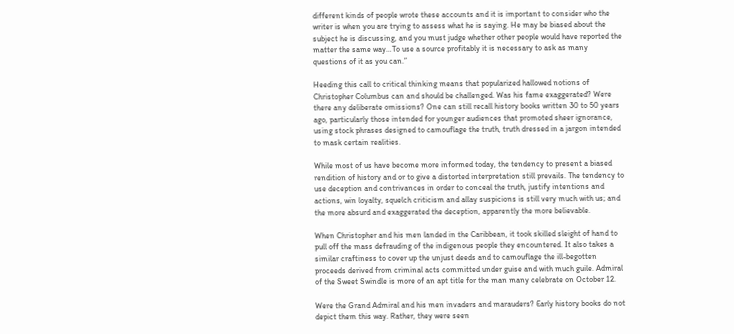different kinds of people wrote these accounts and it is important to consider who the writer is when you are trying to assess what he is saying. He may be biased about the subject he is discussing, and you must judge whether other people would have reported the matter the same way…To use a source profitably it is necessary to ask as many questions of it as you can.”

Heeding this call to critical thinking means that popularized hallowed notions of Christopher Columbus can and should be challenged. Was his fame exaggerated? Were there any deliberate omissions? One can still recall history books written 30 to 50 years ago, particularly those intended for younger audiences that promoted sheer ignorance, using stock phrases designed to camouflage the truth, truth dressed in a jargon intended to mask certain realities.

While most of us have become more informed today, the tendency to present a biased rendition of history and or to give a distorted interpretation still prevails. The tendency to use deception and contrivances in order to conceal the truth, justify intentions and actions, win loyalty, squelch criticism and allay suspicions is still very much with us; and the more absurd and exaggerated the deception, apparently the more believable.

When Christopher and his men landed in the Caribbean, it took skilled sleight of hand to pull off the mass defrauding of the indigenous people they encountered. It also takes a similar craftiness to cover up the unjust deeds and to camouflage the ill-begotten proceeds derived from criminal acts committed under guise and with much guile. Admiral of the Sweet Swindle is more of an apt title for the man many celebrate on October 12.

Were the Grand Admiral and his men invaders and marauders? Early history books do not depict them this way. Rather, they were seen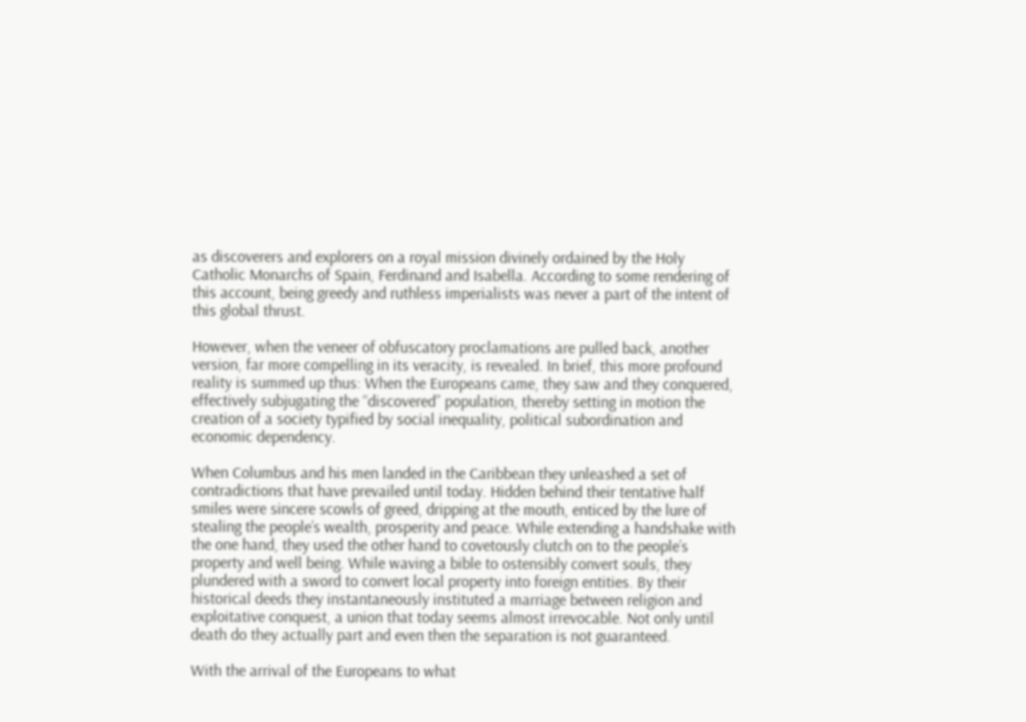as discoverers and explorers on a royal mission divinely ordained by the Holy Catholic Monarchs of Spain, Ferdinand and Isabella. According to some rendering of this account, being greedy and ruthless imperialists was never a part of the intent of this global thrust.

However, when the veneer of obfuscatory proclamations are pulled back, another version, far more compelling in its veracity, is revealed. In brief, this more profound reality is summed up thus: When the Europeans came, they saw and they conquered, effectively subjugating the “discovered” population, thereby setting in motion the creation of a society typified by social inequality, political subordination and economic dependency.

When Columbus and his men landed in the Caribbean they unleashed a set of contradictions that have prevailed until today. Hidden behind their tentative half smiles were sincere scowls of greed, dripping at the mouth, enticed by the lure of stealing the people’s wealth, prosperity and peace. While extending a handshake with the one hand, they used the other hand to covetously clutch on to the people’s property and well being. While waving a bible to ostensibly convert souls, they plundered with a sword to convert local property into foreign entities. By their historical deeds they instantaneously instituted a marriage between religion and exploitative conquest, a union that today seems almost irrevocable. Not only until death do they actually part and even then the separation is not guaranteed.

With the arrival of the Europeans to what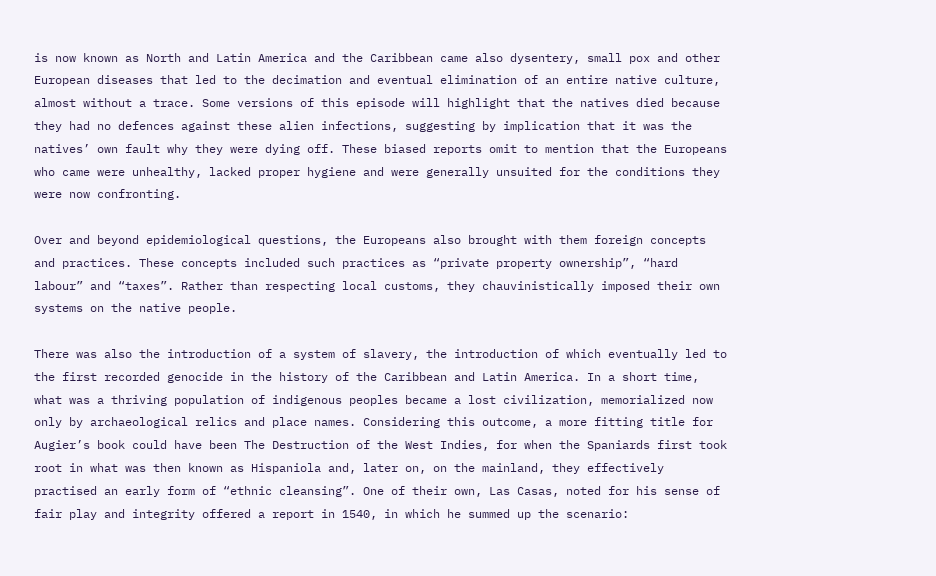is now known as North and Latin America and the Caribbean came also dysentery, small pox and other European diseases that led to the decimation and eventual elimination of an entire native culture, almost without a trace. Some versions of this episode will highlight that the natives died because they had no defences against these alien infections, suggesting by implication that it was the natives’ own fault why they were dying off. These biased reports omit to mention that the Europeans who came were unhealthy, lacked proper hygiene and were generally unsuited for the conditions they were now confronting.

Over and beyond epidemiological questions, the Europeans also brought with them foreign concepts and practices. These concepts included such practices as “private property ownership”, “hard labour” and “taxes”. Rather than respecting local customs, they chauvinistically imposed their own systems on the native people.

There was also the introduction of a system of slavery, the introduction of which eventually led to the first recorded genocide in the history of the Caribbean and Latin America. In a short time, what was a thriving population of indigenous peoples became a lost civilization, memorialized now only by archaeological relics and place names. Considering this outcome, a more fitting title for Augier’s book could have been The Destruction of the West Indies, for when the Spaniards first took root in what was then known as Hispaniola and, later on, on the mainland, they effectively practised an early form of “ethnic cleansing”. One of their own, Las Casas, noted for his sense of fair play and integrity offered a report in 1540, in which he summed up the scenario: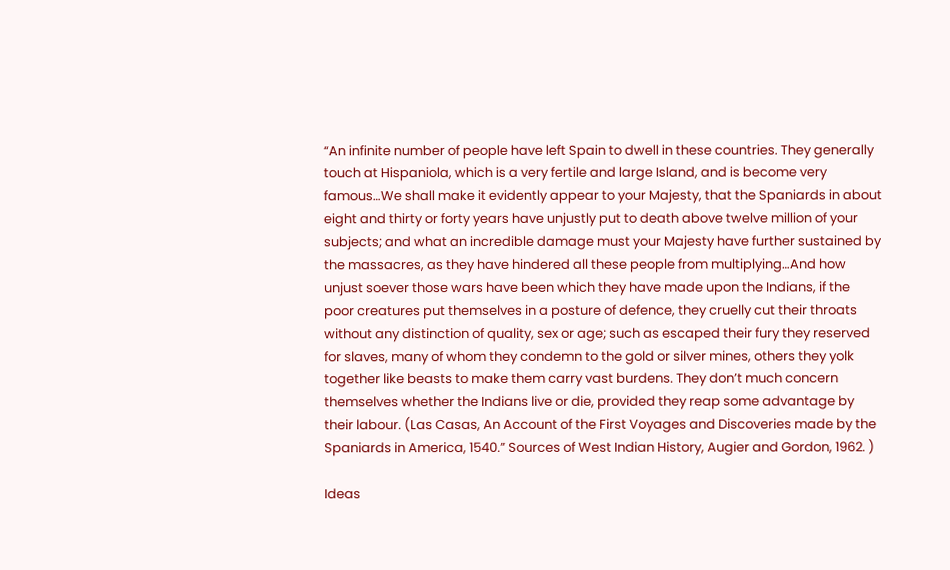“An infinite number of people have left Spain to dwell in these countries. They generally touch at Hispaniola, which is a very fertile and large Island, and is become very famous…We shall make it evidently appear to your Majesty, that the Spaniards in about eight and thirty or forty years have unjustly put to death above twelve million of your subjects; and what an incredible damage must your Majesty have further sustained by the massacres, as they have hindered all these people from multiplying…And how unjust soever those wars have been which they have made upon the Indians, if the poor creatures put themselves in a posture of defence, they cruelly cut their throats without any distinction of quality, sex or age; such as escaped their fury they reserved for slaves, many of whom they condemn to the gold or silver mines, others they yolk together like beasts to make them carry vast burdens. They don’t much concern themselves whether the Indians live or die, provided they reap some advantage by their labour. (Las Casas, An Account of the First Voyages and Discoveries made by the Spaniards in America, 1540.” Sources of West Indian History, Augier and Gordon, 1962. )

Ideas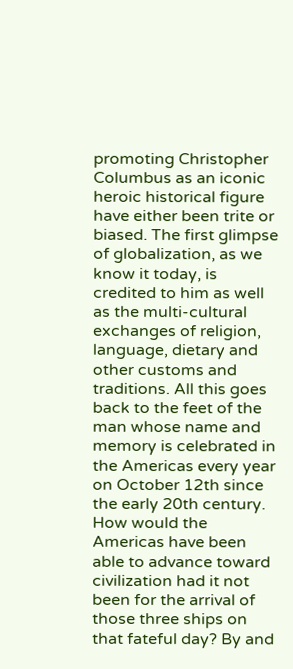promoting Christopher Columbus as an iconic heroic historical figure have either been trite or biased. The first glimpse of globalization, as we know it today, is credited to him as well as the multi-cultural exchanges of religion, language, dietary and other customs and traditions. All this goes back to the feet of the man whose name and memory is celebrated in the Americas every year on October 12th since the early 20th century. How would the Americas have been able to advance toward civilization had it not been for the arrival of those three ships on that fateful day? By and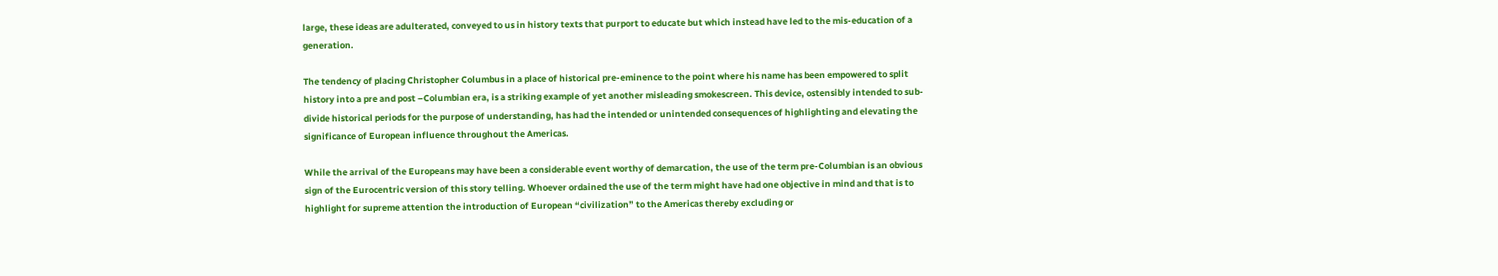large, these ideas are adulterated, conveyed to us in history texts that purport to educate but which instead have led to the mis-education of a generation.

The tendency of placing Christopher Columbus in a place of historical pre-eminence to the point where his name has been empowered to split history into a pre and post –Columbian era, is a striking example of yet another misleading smokescreen. This device, ostensibly intended to sub-divide historical periods for the purpose of understanding, has had the intended or unintended consequences of highlighting and elevating the significance of European influence throughout the Americas.

While the arrival of the Europeans may have been a considerable event worthy of demarcation, the use of the term pre-Columbian is an obvious sign of the Eurocentric version of this story telling. Whoever ordained the use of the term might have had one objective in mind and that is to highlight for supreme attention the introduction of European “civilization” to the Americas thereby excluding or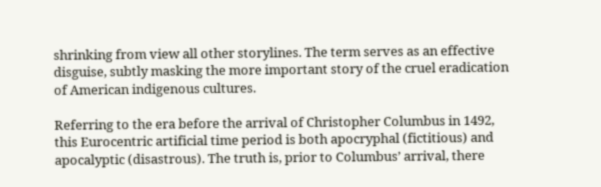shrinking from view all other storylines. The term serves as an effective disguise, subtly masking the more important story of the cruel eradication of American indigenous cultures.

Referring to the era before the arrival of Christopher Columbus in 1492, this Eurocentric artificial time period is both apocryphal (fictitious) and apocalyptic (disastrous). The truth is, prior to Columbus’ arrival, there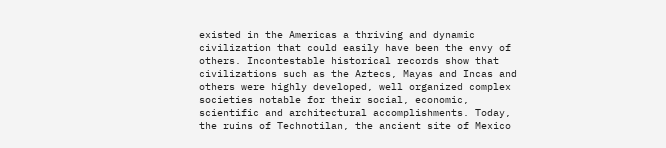existed in the Americas a thriving and dynamic civilization that could easily have been the envy of others. Incontestable historical records show that civilizations such as the Aztecs, Mayas and Incas and others were highly developed, well organized complex societies notable for their social, economic, scientific and architectural accomplishments. Today, the ruins of Technotilan, the ancient site of Mexico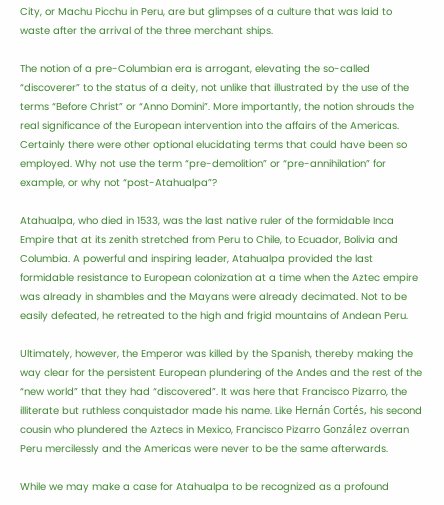City, or Machu Picchu in Peru, are but glimpses of a culture that was laid to waste after the arrival of the three merchant ships.

The notion of a pre-Columbian era is arrogant, elevating the so-called “discoverer” to the status of a deity, not unlike that illustrated by the use of the terms “Before Christ” or “Anno Domini”. More importantly, the notion shrouds the real significance of the European intervention into the affairs of the Americas. Certainly there were other optional elucidating terms that could have been so employed. Why not use the term “pre-demolition” or “pre-annihilation” for example, or why not “post-Atahualpa”?

Atahualpa, who died in 1533, was the last native ruler of the formidable Inca Empire that at its zenith stretched from Peru to Chile, to Ecuador, Bolivia and Columbia. A powerful and inspiring leader, Atahualpa provided the last formidable resistance to European colonization at a time when the Aztec empire was already in shambles and the Mayans were already decimated. Not to be easily defeated, he retreated to the high and frigid mountains of Andean Peru.

Ultimately, however, the Emperor was killed by the Spanish, thereby making the way clear for the persistent European plundering of the Andes and the rest of the “new world” that they had “discovered”. It was here that Francisco Pizarro, the illiterate but ruthless conquistador made his name. Like Hernán Cortés, his second cousin who plundered the Aztecs in Mexico, Francisco Pizarro González overran Peru mercilessly and the Americas were never to be the same afterwards.

While we may make a case for Atahualpa to be recognized as a profound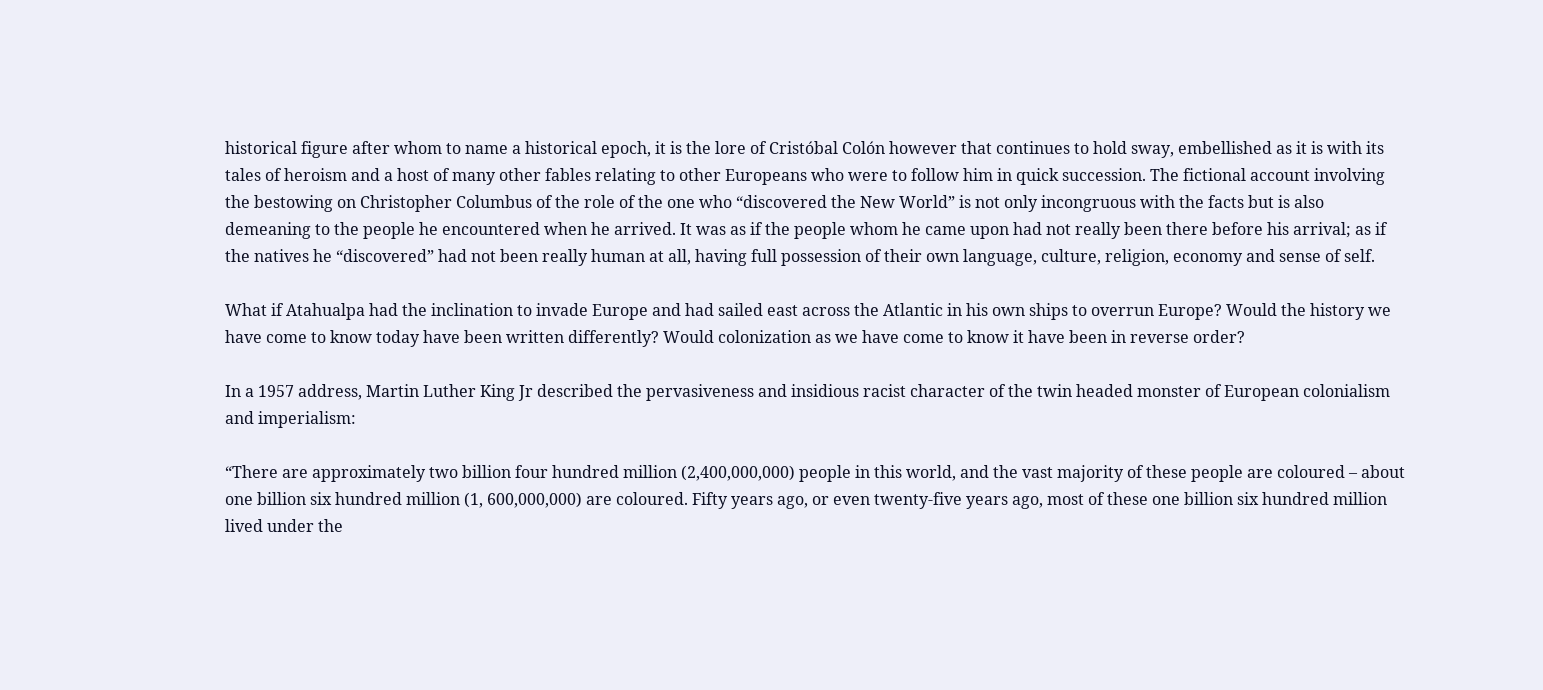historical figure after whom to name a historical epoch, it is the lore of Cristóbal Colón however that continues to hold sway, embellished as it is with its tales of heroism and a host of many other fables relating to other Europeans who were to follow him in quick succession. The fictional account involving the bestowing on Christopher Columbus of the role of the one who “discovered the New World” is not only incongruous with the facts but is also demeaning to the people he encountered when he arrived. It was as if the people whom he came upon had not really been there before his arrival; as if the natives he “discovered” had not been really human at all, having full possession of their own language, culture, religion, economy and sense of self.

What if Atahualpa had the inclination to invade Europe and had sailed east across the Atlantic in his own ships to overrun Europe? Would the history we have come to know today have been written differently? Would colonization as we have come to know it have been in reverse order?

In a 1957 address, Martin Luther King Jr described the pervasiveness and insidious racist character of the twin headed monster of European colonialism and imperialism:

“There are approximately two billion four hundred million (2,400,000,000) people in this world, and the vast majority of these people are coloured – about one billion six hundred million (1, 600,000,000) are coloured. Fifty years ago, or even twenty-five years ago, most of these one billion six hundred million lived under the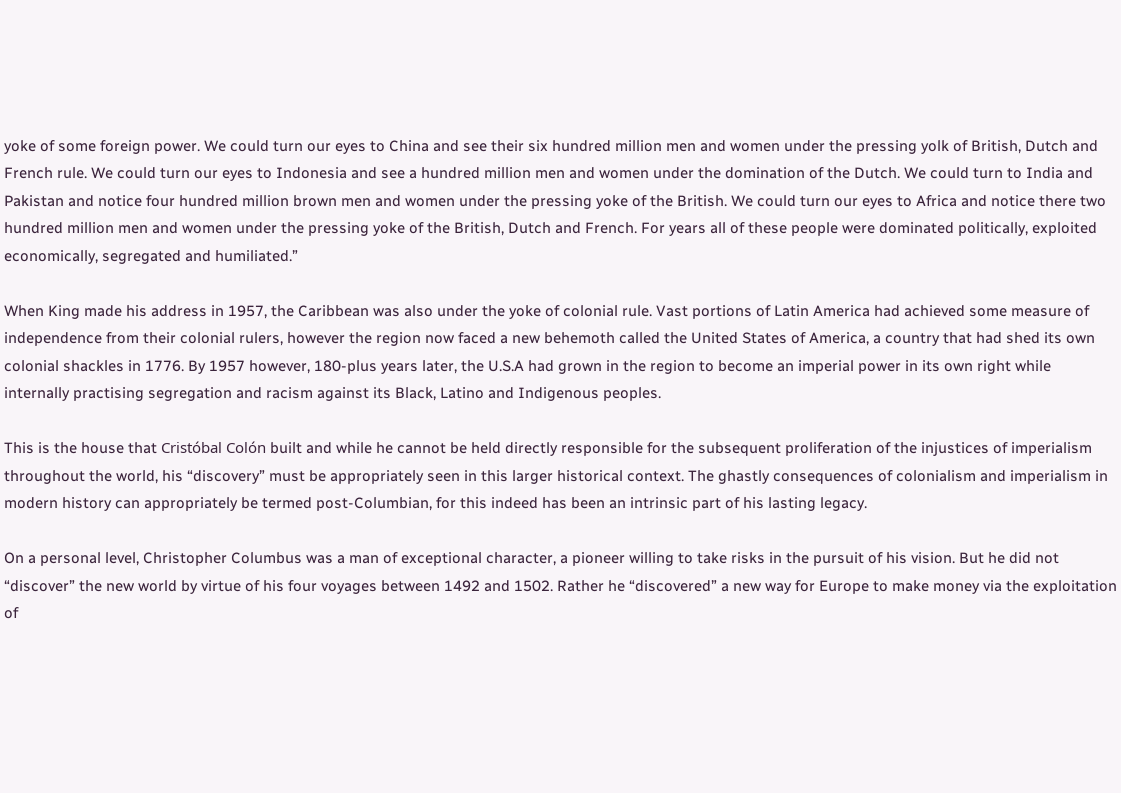yoke of some foreign power. We could turn our eyes to China and see their six hundred million men and women under the pressing yolk of British, Dutch and French rule. We could turn our eyes to Indonesia and see a hundred million men and women under the domination of the Dutch. We could turn to India and Pakistan and notice four hundred million brown men and women under the pressing yoke of the British. We could turn our eyes to Africa and notice there two hundred million men and women under the pressing yoke of the British, Dutch and French. For years all of these people were dominated politically, exploited economically, segregated and humiliated.”

When King made his address in 1957, the Caribbean was also under the yoke of colonial rule. Vast portions of Latin America had achieved some measure of independence from their colonial rulers, however the region now faced a new behemoth called the United States of America, a country that had shed its own colonial shackles in 1776. By 1957 however, 180-plus years later, the U.S.A had grown in the region to become an imperial power in its own right while internally practising segregation and racism against its Black, Latino and Indigenous peoples.

This is the house that Cristóbal Colón built and while he cannot be held directly responsible for the subsequent proliferation of the injustices of imperialism throughout the world, his “discovery” must be appropriately seen in this larger historical context. The ghastly consequences of colonialism and imperialism in modern history can appropriately be termed post-Columbian, for this indeed has been an intrinsic part of his lasting legacy.

On a personal level, Christopher Columbus was a man of exceptional character, a pioneer willing to take risks in the pursuit of his vision. But he did not “discover” the new world by virtue of his four voyages between 1492 and 1502. Rather he “discovered” a new way for Europe to make money via the exploitation of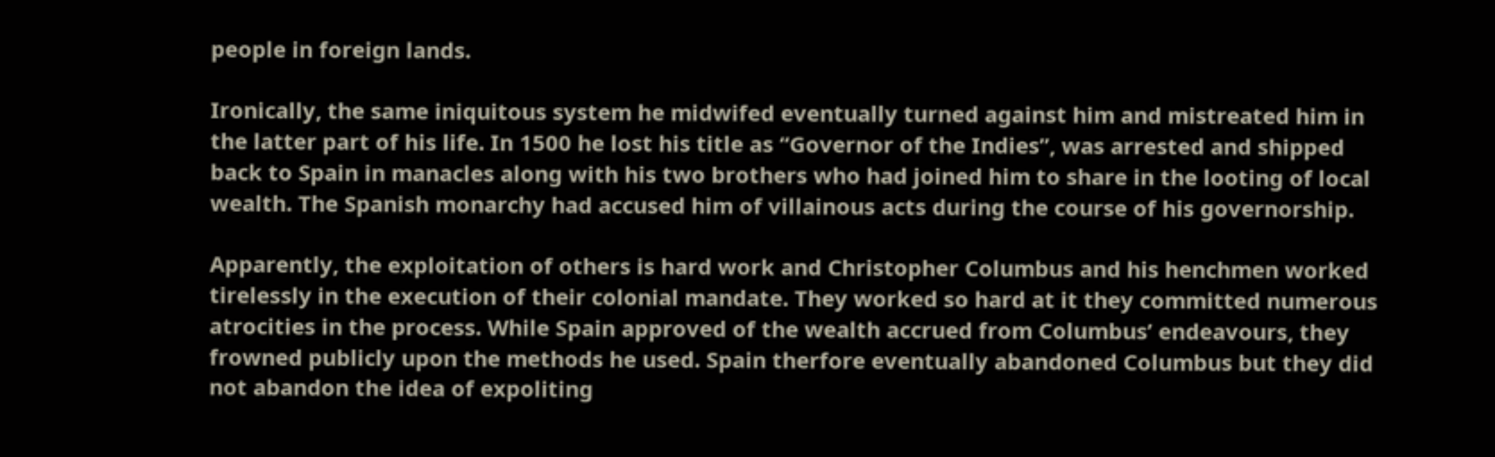people in foreign lands.

Ironically, the same iniquitous system he midwifed eventually turned against him and mistreated him in the latter part of his life. In 1500 he lost his title as “Governor of the Indies”, was arrested and shipped back to Spain in manacles along with his two brothers who had joined him to share in the looting of local wealth. The Spanish monarchy had accused him of villainous acts during the course of his governorship.

Apparently, the exploitation of others is hard work and Christopher Columbus and his henchmen worked tirelessly in the execution of their colonial mandate. They worked so hard at it they committed numerous atrocities in the process. While Spain approved of the wealth accrued from Columbus’ endeavours, they frowned publicly upon the methods he used. Spain therfore eventually abandoned Columbus but they did not abandon the idea of expoliting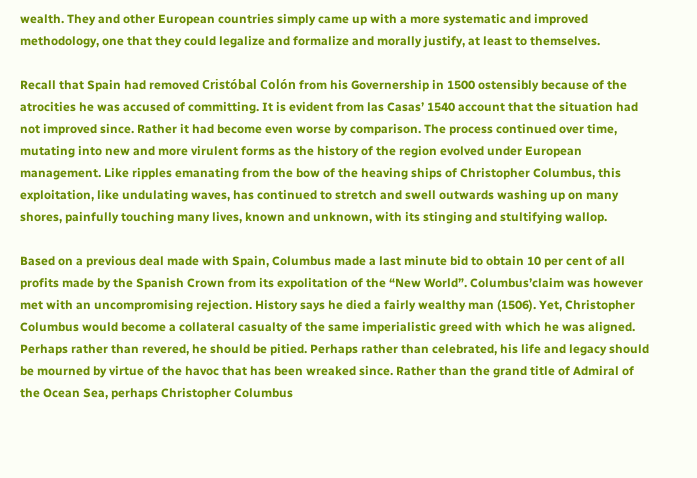wealth. They and other European countries simply came up with a more systematic and improved methodology, one that they could legalize and formalize and morally justify, at least to themselves.

Recall that Spain had removed Cristóbal Colón from his Governership in 1500 ostensibly because of the atrocities he was accused of committing. It is evident from las Casas’ 1540 account that the situation had not improved since. Rather it had become even worse by comparison. The process continued over time, mutating into new and more virulent forms as the history of the region evolved under European management. Like ripples emanating from the bow of the heaving ships of Christopher Columbus, this exploitation, like undulating waves, has continued to stretch and swell outwards washing up on many shores, painfully touching many lives, known and unknown, with its stinging and stultifying wallop.

Based on a previous deal made with Spain, Columbus made a last minute bid to obtain 10 per cent of all profits made by the Spanish Crown from its expolitation of the “New World”. Columbus’claim was however met with an uncompromising rejection. History says he died a fairly wealthy man (1506). Yet, Christopher Columbus would become a collateral casualty of the same imperialistic greed with which he was aligned. Perhaps rather than revered, he should be pitied. Perhaps rather than celebrated, his life and legacy should be mourned by virtue of the havoc that has been wreaked since. Rather than the grand title of Admiral of the Ocean Sea, perhaps Christopher Columbus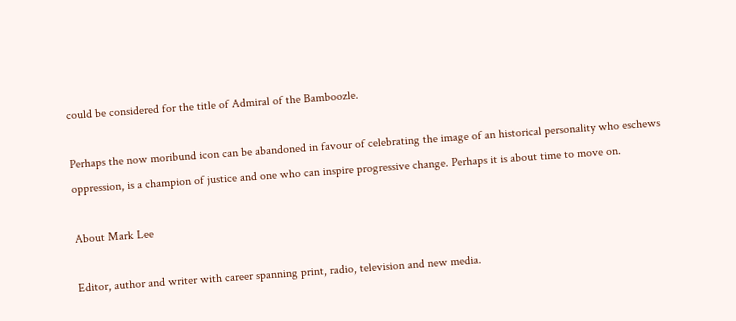could be considered for the title of Admiral of the Bamboozle.

Perhaps the now moribund icon can be abandoned in favour of celebrating the image of an historical personality who eschews oppression, is a champion of justice and one who can inspire progressive change. Perhaps it is about time to move on.

About Mark Lee

Editor, author and writer with career spanning print, radio, television and new media.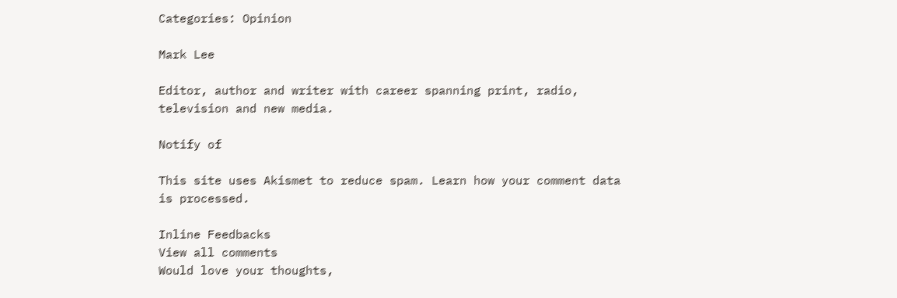Categories: Opinion

Mark Lee

Editor, author and writer with career spanning print, radio, television and new media.

Notify of

This site uses Akismet to reduce spam. Learn how your comment data is processed.

Inline Feedbacks
View all comments
Would love your thoughts,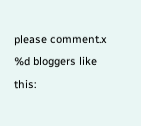please comment.x
%d bloggers like this: